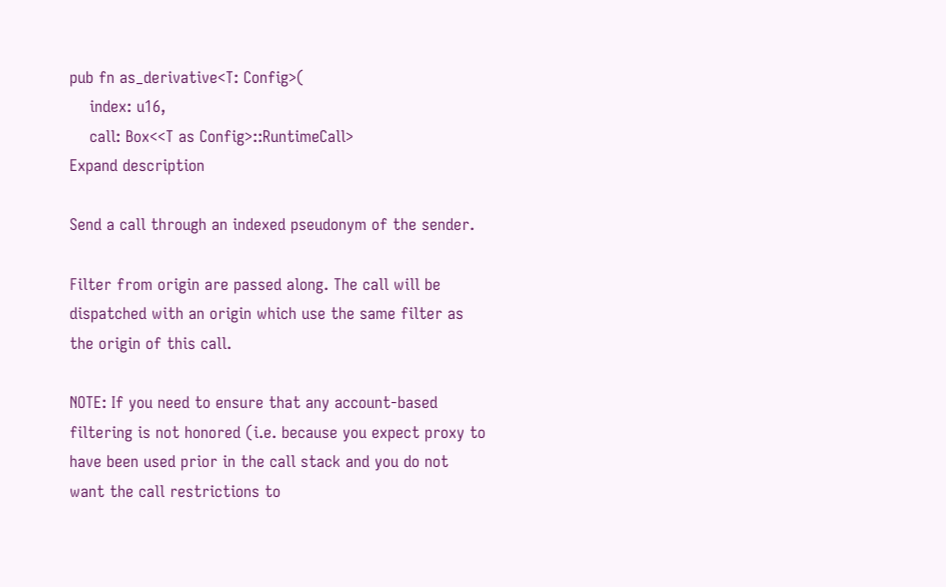pub fn as_derivative<T: Config>(
    index: u16,
    call: Box<<T as Config>::RuntimeCall>
Expand description

Send a call through an indexed pseudonym of the sender.

Filter from origin are passed along. The call will be dispatched with an origin which use the same filter as the origin of this call.

NOTE: If you need to ensure that any account-based filtering is not honored (i.e. because you expect proxy to have been used prior in the call stack and you do not want the call restrictions to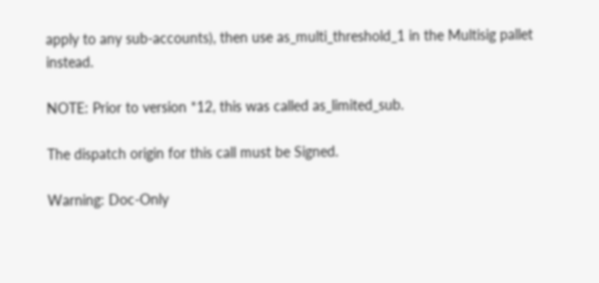apply to any sub-accounts), then use as_multi_threshold_1 in the Multisig pallet instead.

NOTE: Prior to version *12, this was called as_limited_sub.

The dispatch origin for this call must be Signed.

Warning: Doc-Only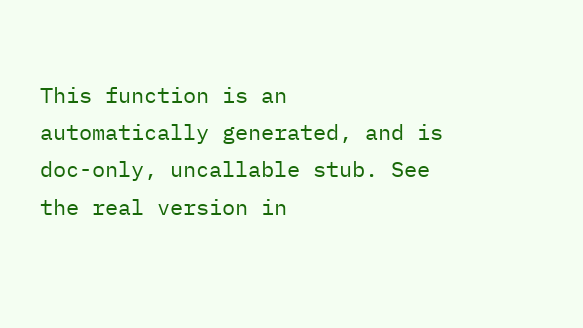This function is an automatically generated, and is doc-only, uncallable stub. See the real version in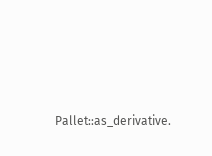Pallet::as_derivative.